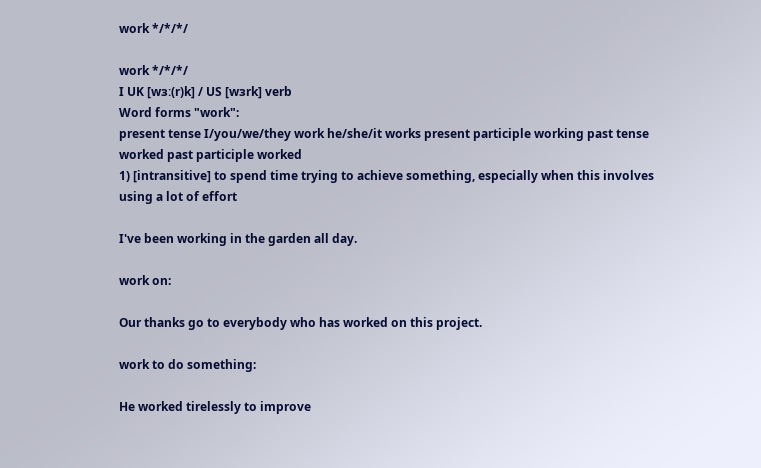work */*/*/

work */*/*/
I UK [wɜː(r)k] / US [wɜrk] verb
Word forms "work":
present tense I/you/we/they work he/she/it works present participle working past tense worked past participle worked
1) [intransitive] to spend time trying to achieve something, especially when this involves using a lot of effort

I've been working in the garden all day.

work on:

Our thanks go to everybody who has worked on this project.

work to do something:

He worked tirelessly to improve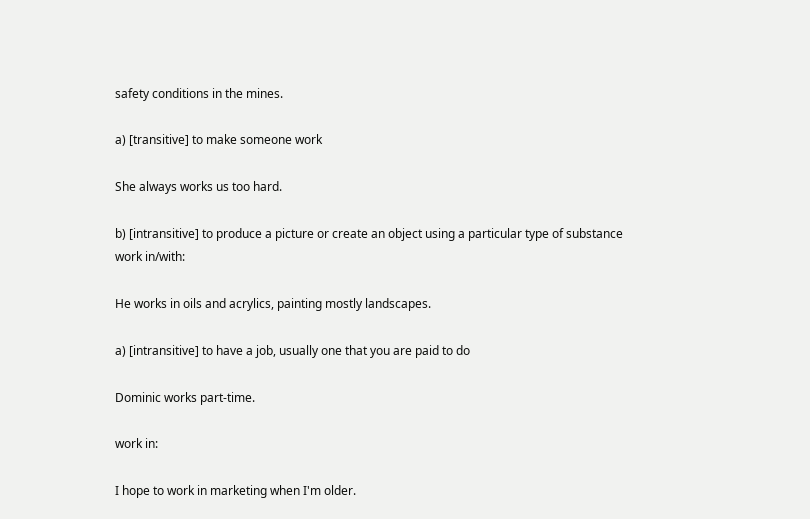safety conditions in the mines.

a) [transitive] to make someone work

She always works us too hard.

b) [intransitive] to produce a picture or create an object using a particular type of substance
work in/with:

He works in oils and acrylics, painting mostly landscapes.

a) [intransitive] to have a job, usually one that you are paid to do

Dominic works part-time.

work in:

I hope to work in marketing when I'm older.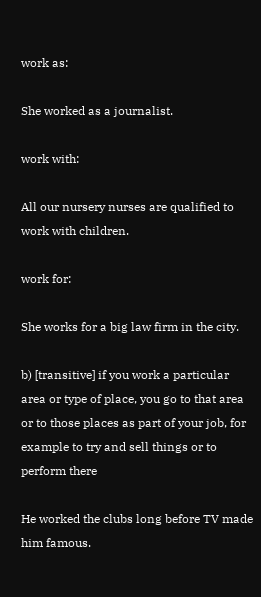work as:

She worked as a journalist.

work with:

All our nursery nurses are qualified to work with children.

work for:

She works for a big law firm in the city.

b) [transitive] if you work a particular area or type of place, you go to that area or to those places as part of your job, for example to try and sell things or to perform there

He worked the clubs long before TV made him famous.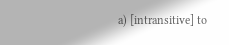a) [intransitive] to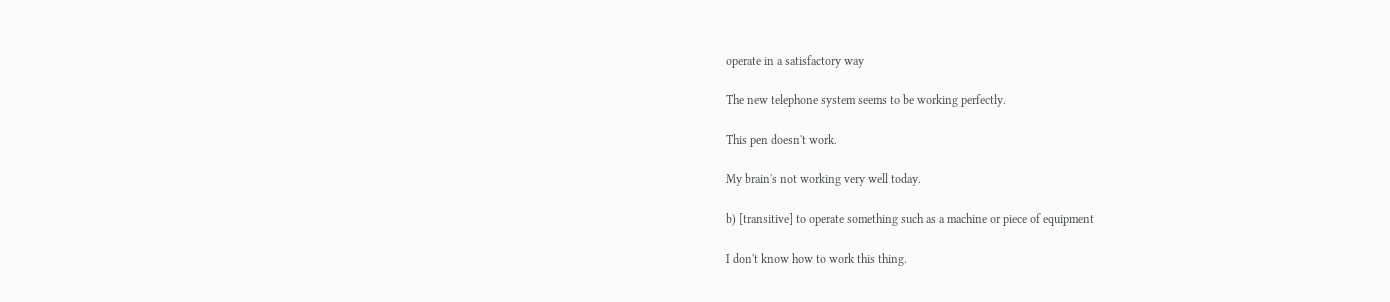operate in a satisfactory way

The new telephone system seems to be working perfectly.

This pen doesn't work.

My brain's not working very well today.

b) [transitive] to operate something such as a machine or piece of equipment

I don't know how to work this thing.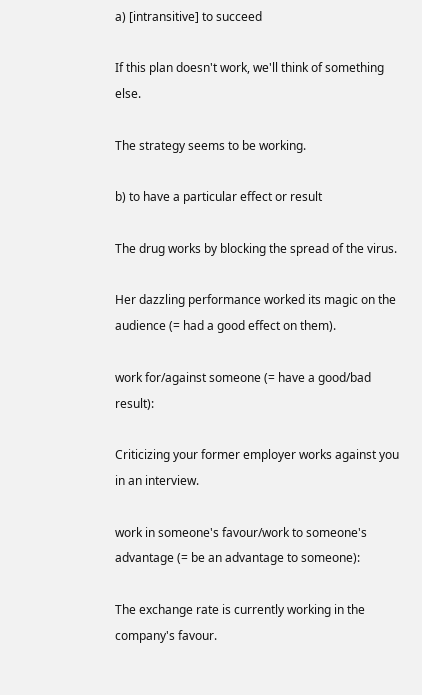a) [intransitive] to succeed

If this plan doesn't work, we'll think of something else.

The strategy seems to be working.

b) to have a particular effect or result

The drug works by blocking the spread of the virus.

Her dazzling performance worked its magic on the audience (= had a good effect on them).

work for/against someone (= have a good/bad result):

Criticizing your former employer works against you in an interview.

work in someone's favour/work to someone's advantage (= be an advantage to someone):

The exchange rate is currently working in the company's favour.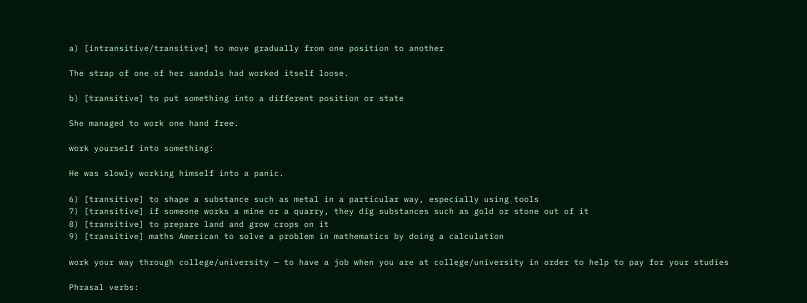a) [intransitive/transitive] to move gradually from one position to another

The strap of one of her sandals had worked itself loose.

b) [transitive] to put something into a different position or state

She managed to work one hand free.

work yourself into something:

He was slowly working himself into a panic.

6) [transitive] to shape a substance such as metal in a particular way, especially using tools
7) [transitive] if someone works a mine or a quarry, they dig substances such as gold or stone out of it
8) [transitive] to prepare land and grow crops on it
9) [transitive] maths American to solve a problem in mathematics by doing a calculation

work your way through college/university — to have a job when you are at college/university in order to help to pay for your studies

Phrasal verbs: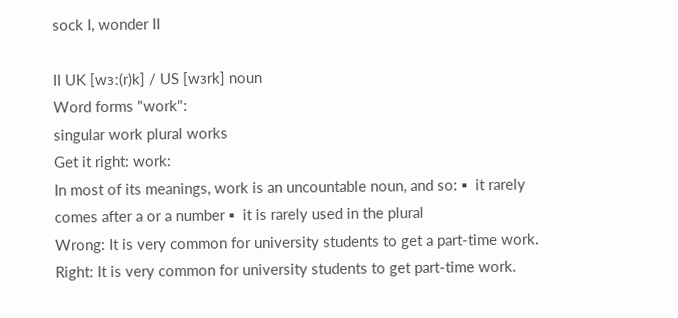sock I, wonder II

II UK [wɜː(r)k] / US [wɜrk] noun
Word forms "work":
singular work plural works
Get it right: work:
In most of its meanings, work is an uncountable noun, and so: ▪  it rarely comes after a or a number ▪  it is rarely used in the plural
Wrong: It is very common for university students to get a part-time work.
Right: It is very common for university students to get part-time work.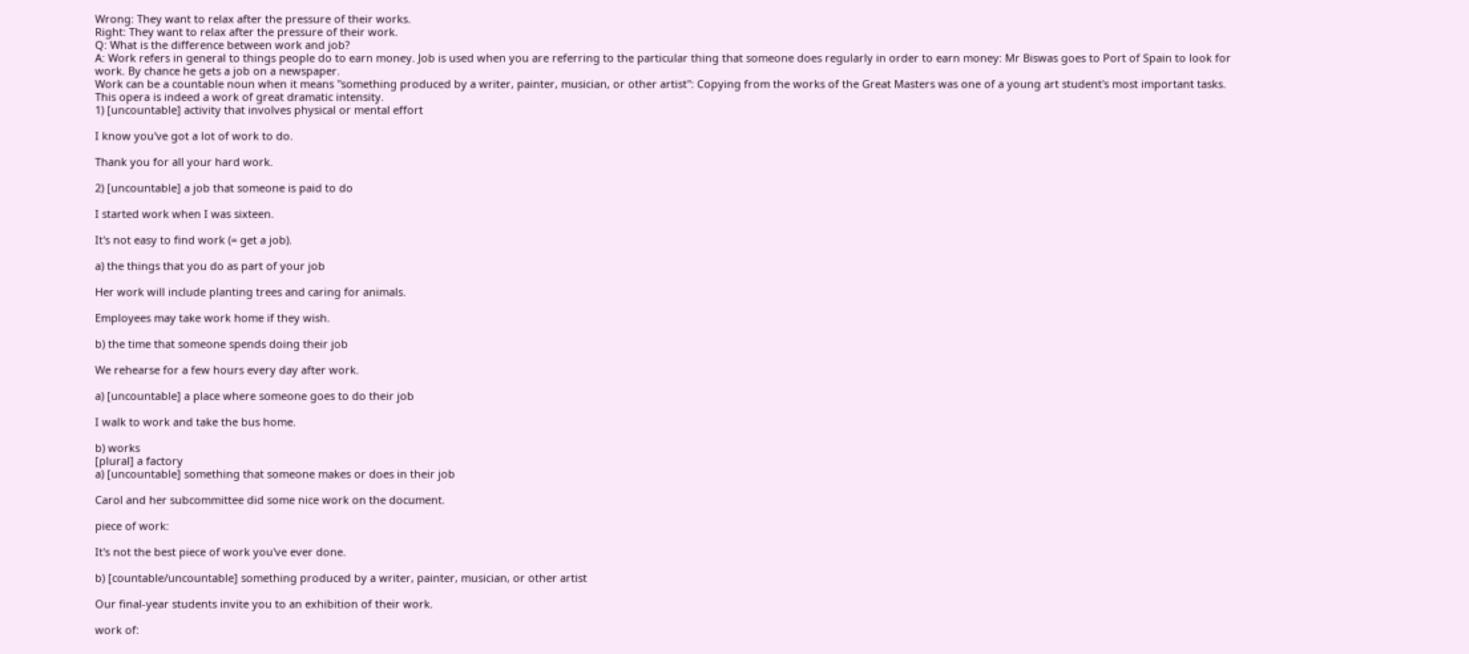Wrong: They want to relax after the pressure of their works.
Right: They want to relax after the pressure of their work.
Q: What is the difference between work and job?
A: Work refers in general to things people do to earn money. Job is used when you are referring to the particular thing that someone does regularly in order to earn money: Mr Biswas goes to Port of Spain to look for work. By chance he gets a job on a newspaper.
Work can be a countable noun when it means "something produced by a writer, painter, musician, or other artist": Copying from the works of the Great Masters was one of a young art student's most important tasks. This opera is indeed a work of great dramatic intensity.
1) [uncountable] activity that involves physical or mental effort

I know you've got a lot of work to do.

Thank you for all your hard work.

2) [uncountable] a job that someone is paid to do

I started work when I was sixteen.

It's not easy to find work (= get a job).

a) the things that you do as part of your job

Her work will include planting trees and caring for animals.

Employees may take work home if they wish.

b) the time that someone spends doing their job

We rehearse for a few hours every day after work.

a) [uncountable] a place where someone goes to do their job

I walk to work and take the bus home.

b) works
[plural] a factory
a) [uncountable] something that someone makes or does in their job

Carol and her subcommittee did some nice work on the document.

piece of work:

It's not the best piece of work you've ever done.

b) [countable/uncountable] something produced by a writer, painter, musician, or other artist

Our final-year students invite you to an exhibition of their work.

work of: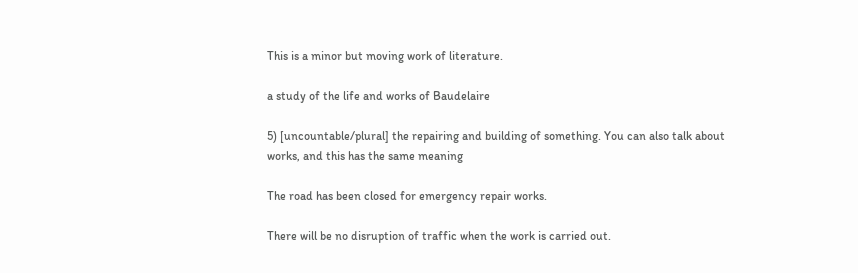This is a minor but moving work of literature.

a study of the life and works of Baudelaire

5) [uncountable/plural] the repairing and building of something. You can also talk about works, and this has the same meaning

The road has been closed for emergency repair works.

There will be no disruption of traffic when the work is carried out.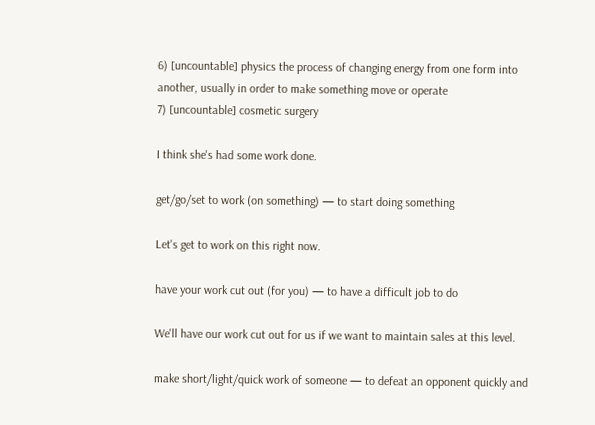6) [uncountable] physics the process of changing energy from one form into another, usually in order to make something move or operate
7) [uncountable] cosmetic surgery

I think she's had some work done.

get/go/set to work (on something) — to start doing something

Let's get to work on this right now.

have your work cut out (for you) — to have a difficult job to do

We'll have our work cut out for us if we want to maintain sales at this level.

make short/light/quick work of someone — to defeat an opponent quickly and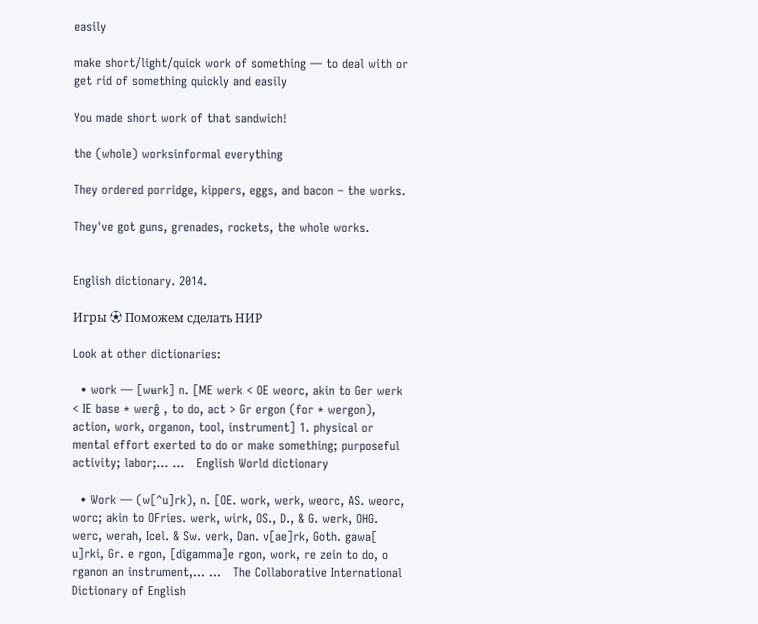easily

make short/light/quick work of something — to deal with or get rid of something quickly and easily

You made short work of that sandwich!

the (whole) worksinformal everything

They ordered porridge, kippers, eggs, and bacon – the works.

They've got guns, grenades, rockets, the whole works.


English dictionary. 2014.

Игры ⚽ Поможем сделать НИР

Look at other dictionaries:

  • work — [wʉrk] n. [ME werk < OE weorc, akin to Ger werk < IE base * werĝ , to do, act > Gr ergon (for * wergon), action, work, organon, tool, instrument] 1. physical or mental effort exerted to do or make something; purposeful activity; labor;… …   English World dictionary

  • Work — (w[^u]rk), n. [OE. work, werk, weorc, AS. weorc, worc; akin to OFries. werk, wirk, OS., D., & G. werk, OHG. werc, werah, Icel. & Sw. verk, Dan. v[ae]rk, Goth. gawa[ u]rki, Gr. e rgon, [digamma]e rgon, work, re zein to do, o rganon an instrument,… …   The Collaborative International Dictionary of English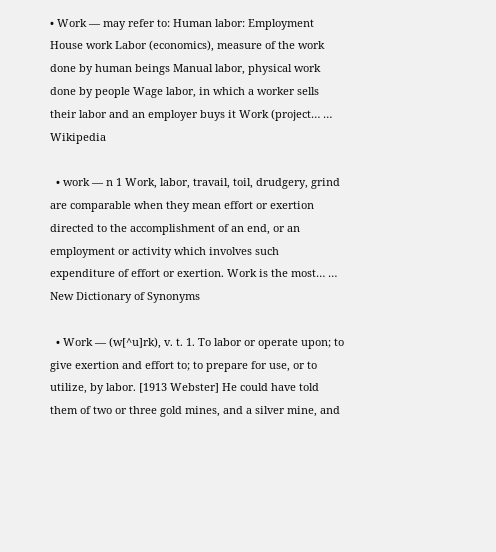• Work — may refer to: Human labor: Employment House work Labor (economics), measure of the work done by human beings Manual labor, physical work done by people Wage labor, in which a worker sells their labor and an employer buys it Work (project… …   Wikipedia

  • work — n 1 Work, labor, travail, toil, drudgery, grind are comparable when they mean effort or exertion directed to the accomplishment of an end, or an employment or activity which involves such expenditure of effort or exertion. Work is the most… …   New Dictionary of Synonyms

  • Work — (w[^u]rk), v. t. 1. To labor or operate upon; to give exertion and effort to; to prepare for use, or to utilize, by labor. [1913 Webster] He could have told them of two or three gold mines, and a silver mine, and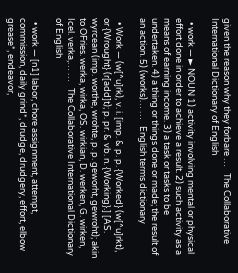given the reason why they forbare …   The Collaborative International Dictionary of English

  • work — ► NOUN 1) activity involving mental or physical effort done in order to achieve a result. 2) such activity as a means of earning income. 3) a task or tasks to be undertaken. 4) a thing or things done or made; the result of an action. 5) (works)… …   English terms dictionary

  • Work — (w[^u]rk), v. i. [imp. & p. p. {Worked} (w[^u]rkt), or {Wrought} (r[add]t); p. pr. & vb. n. {Working}.] [AS. wyrcean (imp. worthe, wrohte, p. p. geworht, gewroht); akin to OFries. werka, wirka, OS. wirkian, D. werken, G. wirken, Icel. verka,… …   The Collaborative International Dictionary of English

  • work — [n1] labor, chore assignment, attempt, commission, daily grind*, drudge, drudgery, effort, elbow grease*, endeavor,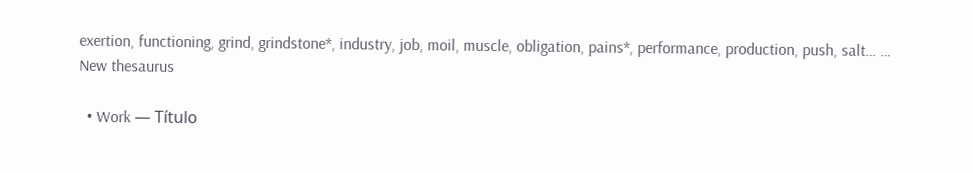exertion, functioning, grind, grindstone*, industry, job, moil, muscle, obligation, pains*, performance, production, push, salt… …   New thesaurus

  • Work — Título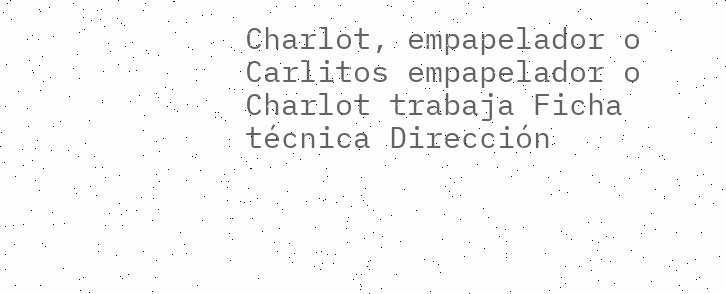Charlot, empapelador o Carlitos empapelador o Charlot trabaja Ficha técnica Dirección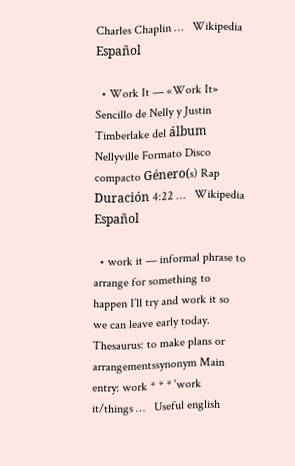Charles Chaplin …   Wikipedia Español

  • Work It — «Work It» Sencillo de Nelly y Justin Timberlake del álbum Nellyville Formato Disco compacto Género(s) Rap Duración 4:22 …   Wikipedia Español

  • work it — informal phrase to arrange for something to happen I’ll try and work it so we can leave early today. Thesaurus: to make plans or arrangementssynonym Main entry: work * * * ˈwork it/things …   Useful english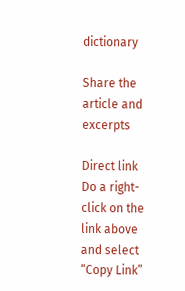dictionary

Share the article and excerpts

Direct link
Do a right-click on the link above
and select “Copy Link”